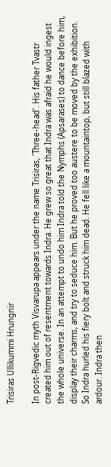Trisiras Ullikummi Hrungnir

In post-Rigvedic myth Visvarupa appears under the name Trisiras, 'Three-head'. His father Tvastr created him out of resentment towards Indra. He grew so great that Indra was afraid he would ingest the whole universe. In an attempt to undo him Indra told the Nymphs (Apsarases) to dance before him, display their charms, and try to seduce him. But he proved too austere to be moved by the exhibition. So Indra hurled his fiery bolt and struck him dead. He fell like a mountaintop, but still blazed with ardour. Indra then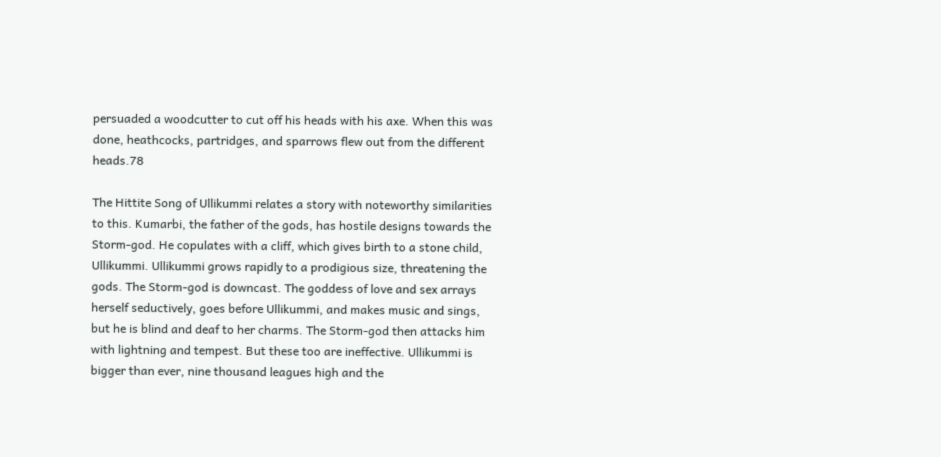persuaded a woodcutter to cut off his heads with his axe. When this was done, heathcocks, partridges, and sparrows flew out from the different heads.78

The Hittite Song of Ullikummi relates a story with noteworthy similarities to this. Kumarbi, the father of the gods, has hostile designs towards the Storm-god. He copulates with a cliff, which gives birth to a stone child, Ullikummi. Ullikummi grows rapidly to a prodigious size, threatening the gods. The Storm-god is downcast. The goddess of love and sex arrays herself seductively, goes before Ullikummi, and makes music and sings, but he is blind and deaf to her charms. The Storm-god then attacks him with lightning and tempest. But these too are ineffective. Ullikummi is bigger than ever, nine thousand leagues high and the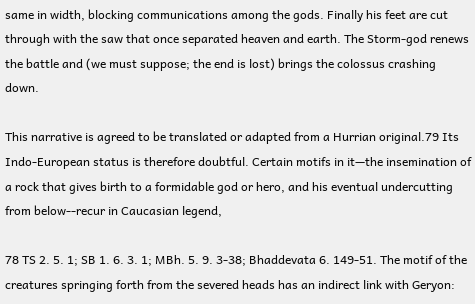same in width, blocking communications among the gods. Finally his feet are cut through with the saw that once separated heaven and earth. The Storm-god renews the battle and (we must suppose; the end is lost) brings the colossus crashing down.

This narrative is agreed to be translated or adapted from a Hurrian original.79 Its Indo-European status is therefore doubtful. Certain motifs in it—the insemination of a rock that gives birth to a formidable god or hero, and his eventual undercutting from below--recur in Caucasian legend,

78 TS 2. 5. 1; SB 1. 6. 3. 1; MBh. 5. 9. 3-38; Bhaddevata 6. 149-51. The motif of the creatures springing forth from the severed heads has an indirect link with Geryon: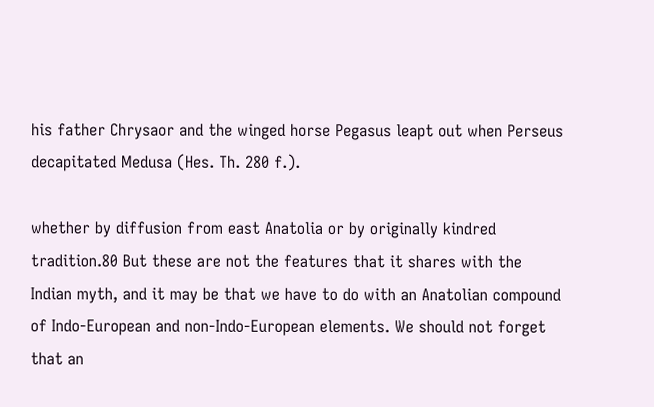his father Chrysaor and the winged horse Pegasus leapt out when Perseus decapitated Medusa (Hes. Th. 280 f.).

whether by diffusion from east Anatolia or by originally kindred tradition.80 But these are not the features that it shares with the Indian myth, and it may be that we have to do with an Anatolian compound of Indo-European and non-Indo-European elements. We should not forget that an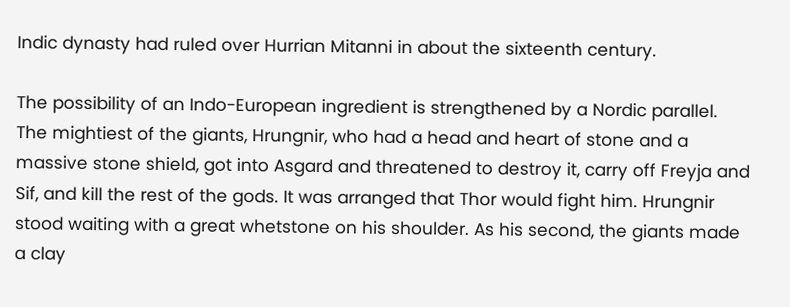Indic dynasty had ruled over Hurrian Mitanni in about the sixteenth century.

The possibility of an Indo-European ingredient is strengthened by a Nordic parallel. The mightiest of the giants, Hrungnir, who had a head and heart of stone and a massive stone shield, got into Asgard and threatened to destroy it, carry off Freyja and Sif, and kill the rest of the gods. It was arranged that Thor would fight him. Hrungnir stood waiting with a great whetstone on his shoulder. As his second, the giants made a clay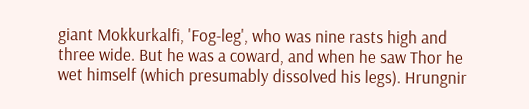giant Mokkurkalfi, 'Fog-leg', who was nine rasts high and three wide. But he was a coward, and when he saw Thor he wet himself (which presumably dissolved his legs). Hrungnir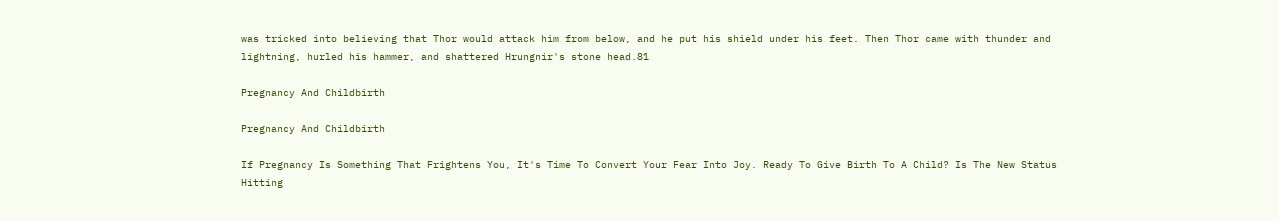was tricked into believing that Thor would attack him from below, and he put his shield under his feet. Then Thor came with thunder and lightning, hurled his hammer, and shattered Hrungnir's stone head.81

Pregnancy And Childbirth

Pregnancy And Childbirth

If Pregnancy Is Something That Frightens You, It's Time To Convert Your Fear Into Joy. Ready To Give Birth To A Child? Is The New Status Hitting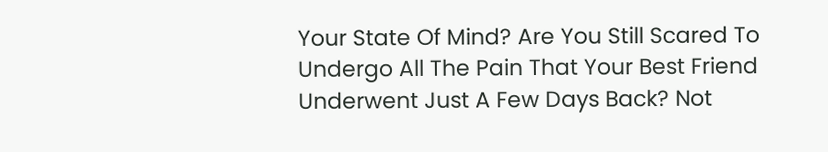Your State Of Mind? Are You Still Scared To Undergo All The Pain That Your Best Friend Underwent Just A Few Days Back? Not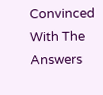Convinced With The Answers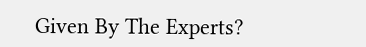Given By The Experts?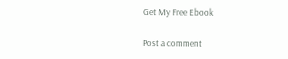Get My Free Ebook

Post a comment